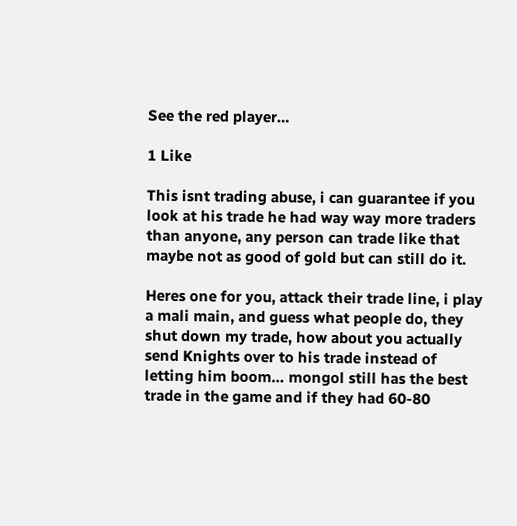See the red player…

1 Like

This isnt trading abuse, i can guarantee if you look at his trade he had way way more traders than anyone, any person can trade like that maybe not as good of gold but can still do it.

Heres one for you, attack their trade line, i play a mali main, and guess what people do, they shut down my trade, how about you actually send Knights over to his trade instead of letting him boom… mongol still has the best trade in the game and if they had 60-80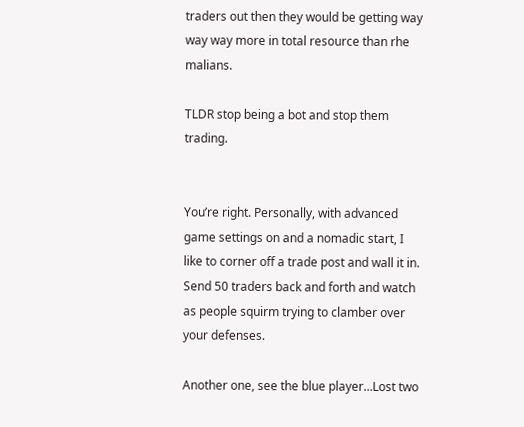traders out then they would be getting way way way more in total resource than rhe malians.

TLDR stop being a bot and stop them trading.


You’re right. Personally, with advanced game settings on and a nomadic start, I like to corner off a trade post and wall it in. Send 50 traders back and forth and watch as people squirm trying to clamber over your defenses.

Another one, see the blue player…Lost two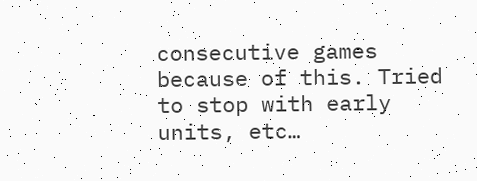consecutive games because of this. Tried to stop with early units, etc…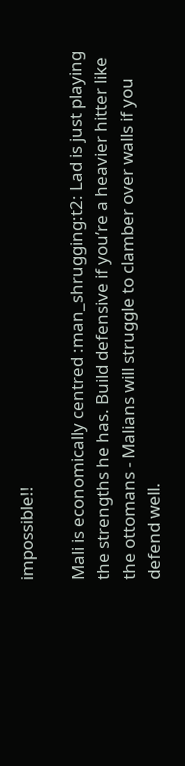impossible!!

Mali is economically centred :man_shrugging:t2: Lad is just playing the strengths he has. Build defensive if you’re a heavier hitter like the ottomans - Malians will struggle to clamber over walls if you defend well.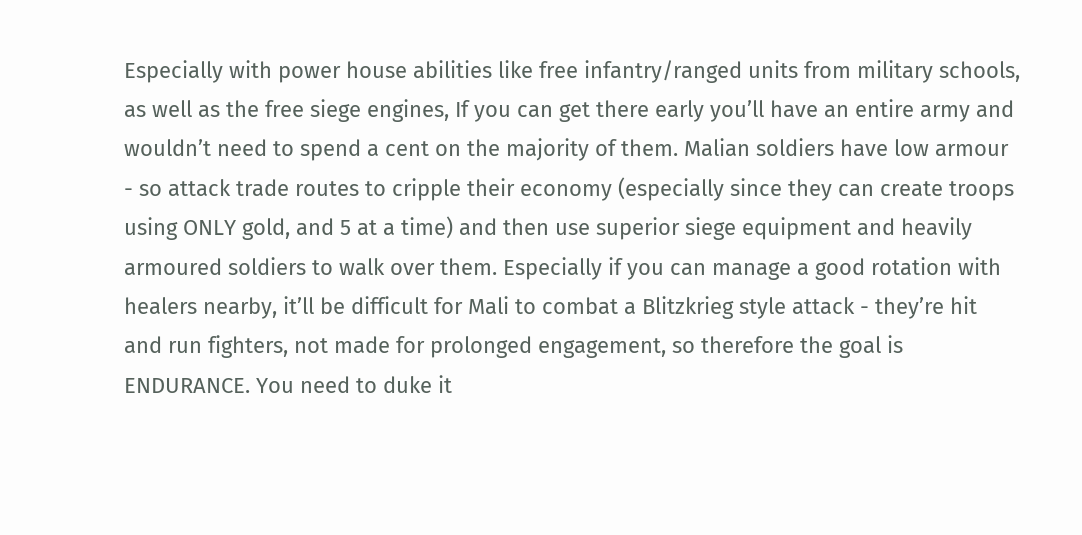Especially with power house abilities like free infantry/ranged units from military schools, as well as the free siege engines, If you can get there early you’ll have an entire army and wouldn’t need to spend a cent on the majority of them. Malian soldiers have low armour - so attack trade routes to cripple their economy (especially since they can create troops using ONLY gold, and 5 at a time) and then use superior siege equipment and heavily armoured soldiers to walk over them. Especially if you can manage a good rotation with healers nearby, it’ll be difficult for Mali to combat a Blitzkrieg style attack - they’re hit and run fighters, not made for prolonged engagement, so therefore the goal is ENDURANCE. You need to duke it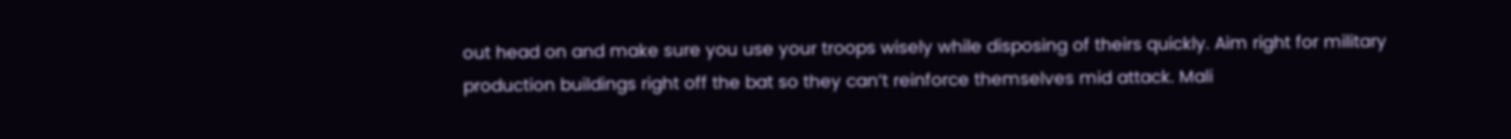out head on and make sure you use your troops wisely while disposing of theirs quickly. Aim right for military production buildings right off the bat so they can’t reinforce themselves mid attack. Mali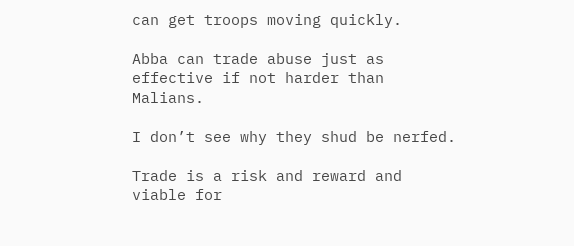can get troops moving quickly.

Abba can trade abuse just as effective if not harder than Malians.

I don’t see why they shud be nerfed.

Trade is a risk and reward and viable for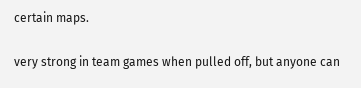certain maps.

very strong in team games when pulled off, but anyone can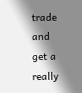trade and get a really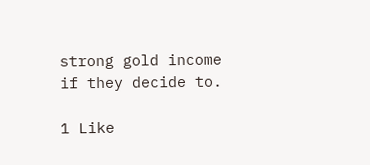strong gold income if they decide to.

1 Like